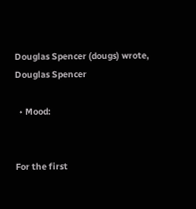Douglas Spencer (dougs) wrote,
Douglas Spencer

  • Mood:


For the first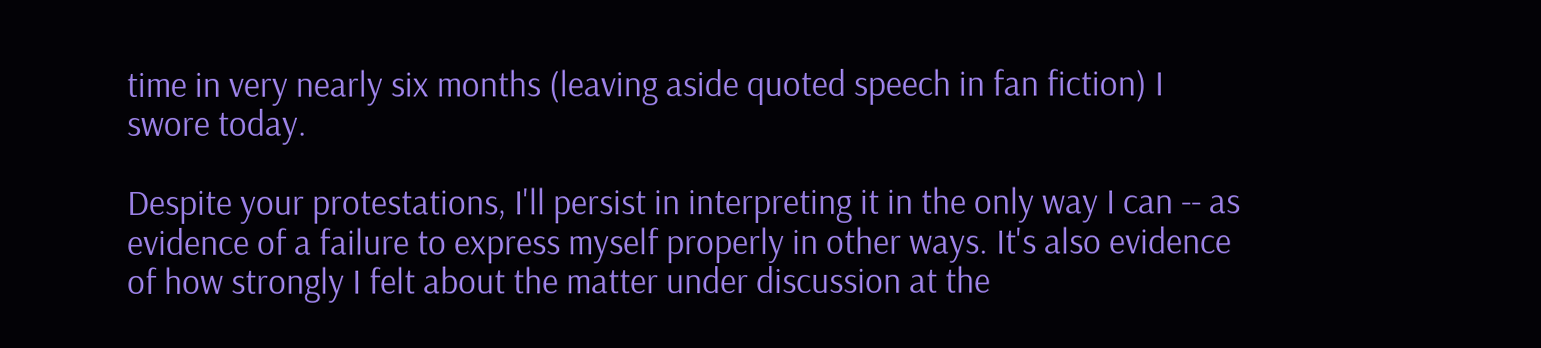time in very nearly six months (leaving aside quoted speech in fan fiction) I swore today.

Despite your protestations, I'll persist in interpreting it in the only way I can -- as evidence of a failure to express myself properly in other ways. It's also evidence of how strongly I felt about the matter under discussion at the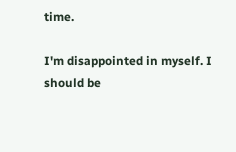time.

I'm disappointed in myself. I should be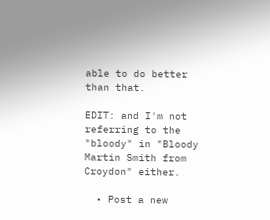able to do better than that.

EDIT: and I'm not referring to the "bloody" in "Bloody Martin Smith from Croydon" either.

  • Post a new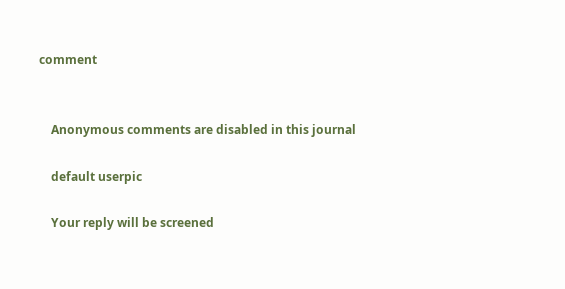comment


    Anonymous comments are disabled in this journal

    default userpic

    Your reply will be screened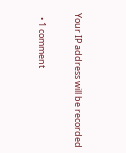Your IP address will be recorded

  • 1 comment